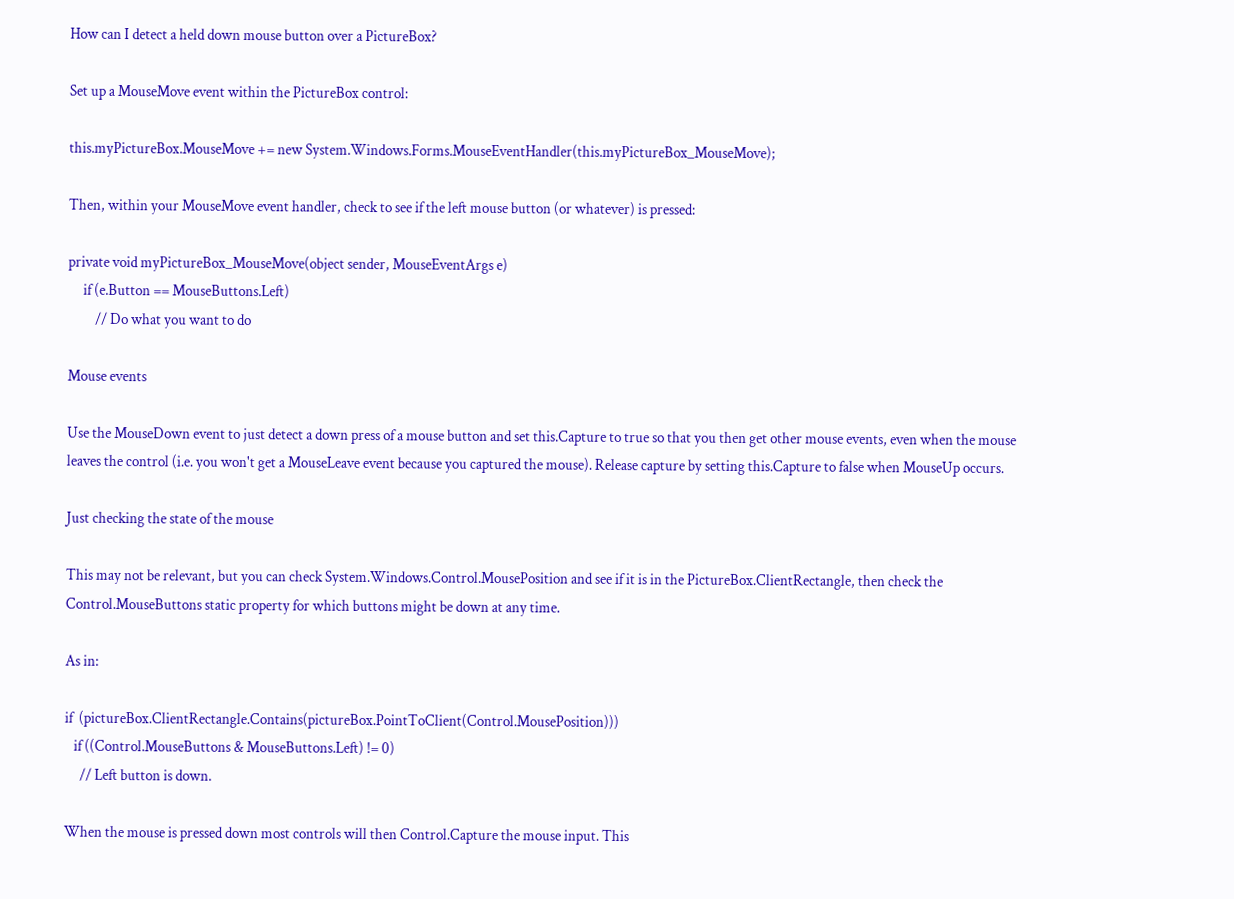How can I detect a held down mouse button over a PictureBox?

Set up a MouseMove event within the PictureBox control:

this.myPictureBox.MouseMove += new System.Windows.Forms.MouseEventHandler(this.myPictureBox_MouseMove);

Then, within your MouseMove event handler, check to see if the left mouse button (or whatever) is pressed:

private void myPictureBox_MouseMove(object sender, MouseEventArgs e)
     if (e.Button == MouseButtons.Left)
         // Do what you want to do

Mouse events

Use the MouseDown event to just detect a down press of a mouse button and set this.Capture to true so that you then get other mouse events, even when the mouse leaves the control (i.e. you won't get a MouseLeave event because you captured the mouse). Release capture by setting this.Capture to false when MouseUp occurs.

Just checking the state of the mouse

This may not be relevant, but you can check System.Windows.Control.MousePosition and see if it is in the PictureBox.ClientRectangle, then check the Control.MouseButtons static property for which buttons might be down at any time.

As in:

if  (pictureBox.ClientRectangle.Contains(pictureBox.PointToClient(Control.MousePosition)))
   if ((Control.MouseButtons & MouseButtons.Left) != 0)
     // Left button is down.

When the mouse is pressed down most controls will then Control.Capture the mouse input. This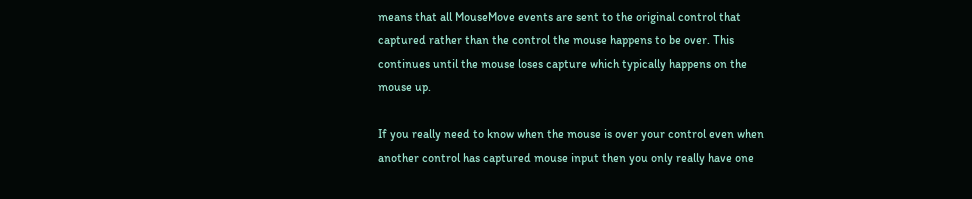means that all MouseMove events are sent to the original control that captured rather than the control the mouse happens to be over. This continues until the mouse loses capture which typically happens on the mouse up.

If you really need to know when the mouse is over your control even when another control has captured mouse input then you only really have one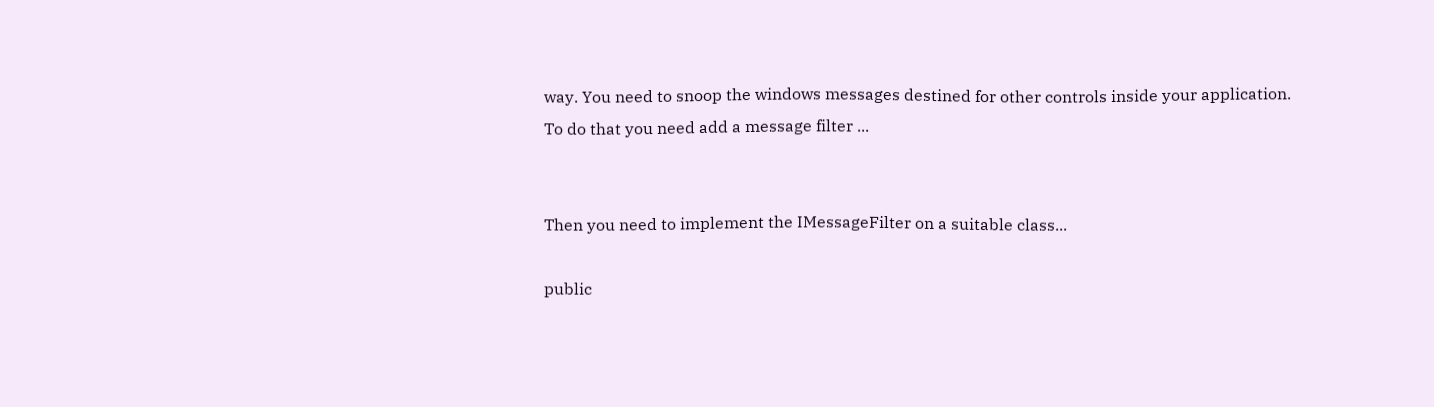way. You need to snoop the windows messages destined for other controls inside your application. To do that you need add a message filter ...


Then you need to implement the IMessageFilter on a suitable class...

public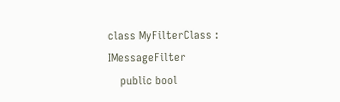class MyFilterClass : IMessageFilter
    public bool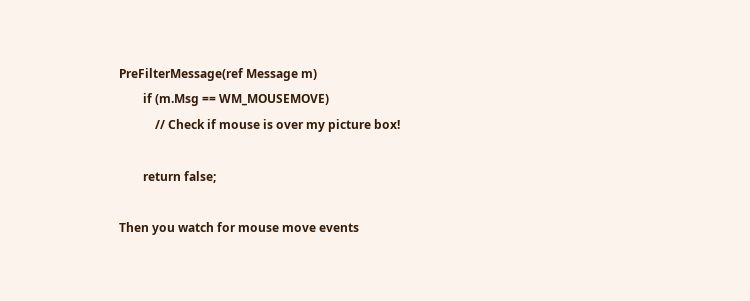PreFilterMessage(ref Message m)
        if (m.Msg == WM_MOUSEMOVE)
            // Check if mouse is over my picture box!

        return false;

Then you watch for mouse move events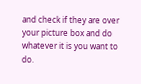and check if they are over your picture box and do whatever it is you want to do.